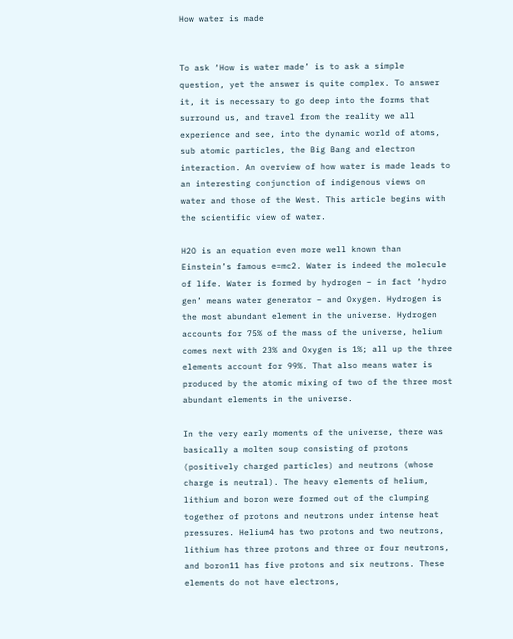How water is made


To ask ‘How is water made’ is to ask a simple question, yet the answer is quite complex. To answer it, it is necessary to go deep into the forms that surround us, and travel from the reality we all experience and see, into the dynamic world of atoms, sub atomic particles, the Big Bang and electron interaction. An overview of how water is made leads to an interesting conjunction of indigenous views on water and those of the West. This article begins with the scientific view of water.

H2O is an equation even more well known than Einstein’s famous e=mc2. Water is indeed the molecule of life. Water is formed by hydrogen – in fact ‘hydro gen’ means water generator – and Oxygen. Hydrogen is the most abundant element in the universe. Hydrogen accounts for 75% of the mass of the universe, helium comes next with 23% and Oxygen is 1%; all up the three elements account for 99%. That also means water is produced by the atomic mixing of two of the three most abundant elements in the universe.

In the very early moments of the universe, there was basically a molten soup consisting of protons (positively charged particles) and neutrons (whose charge is neutral). The heavy elements of helium, lithium and boron were formed out of the clumping together of protons and neutrons under intense heat pressures. Helium4 has two protons and two neutrons, lithium has three protons and three or four neutrons, and boron11 has five protons and six neutrons. These elements do not have electrons,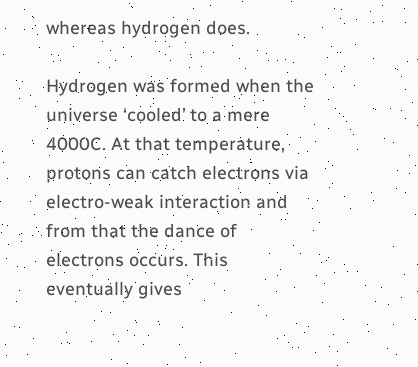whereas hydrogen does.

Hydrogen was formed when the universe ‘cooled’ to a mere 4000C. At that temperature, protons can catch electrons via electro-weak interaction and from that the dance of electrons occurs. This eventually gives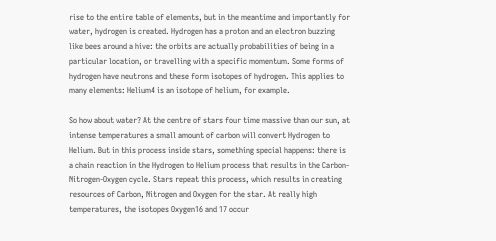rise to the entire table of elements, but in the meantime and importantly for water, hydrogen is created. Hydrogen has a proton and an electron buzzing like bees around a hive: the orbits are actually probabilities of being in a particular location, or travelling with a specific momentum. Some forms of hydrogen have neutrons and these form isotopes of hydrogen. This applies to many elements: Helium4 is an isotope of helium, for example.

So how about water? At the centre of stars four time massive than our sun, at intense temperatures a small amount of carbon will convert Hydrogen to Helium. But in this process inside stars, something special happens: there is a chain reaction in the Hydrogen to Helium process that results in the Carbon-Nitrogen-Oxygen cycle. Stars repeat this process, which results in creating resources of Carbon, Nitrogen and Oxygen for the star. At really high temperatures, the isotopes Oxygen16 and 17 occur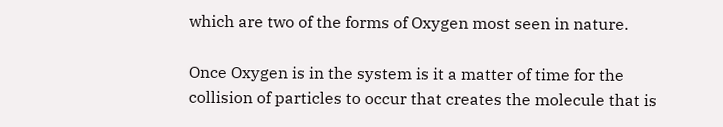which are two of the forms of Oxygen most seen in nature.

Once Oxygen is in the system is it a matter of time for the collision of particles to occur that creates the molecule that is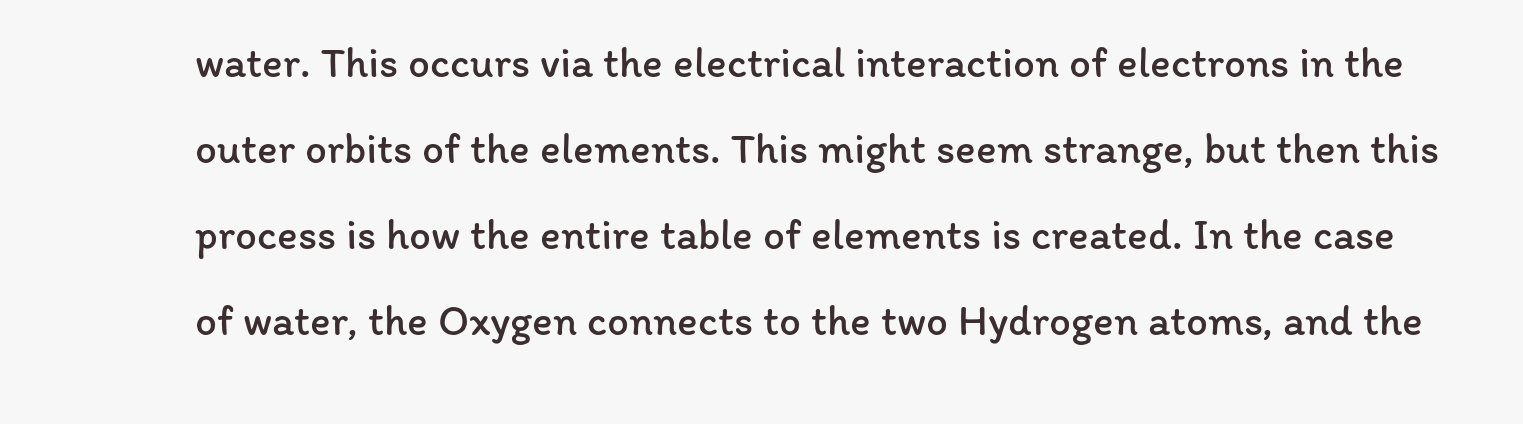water. This occurs via the electrical interaction of electrons in the outer orbits of the elements. This might seem strange, but then this process is how the entire table of elements is created. In the case of water, the Oxygen connects to the two Hydrogen atoms, and the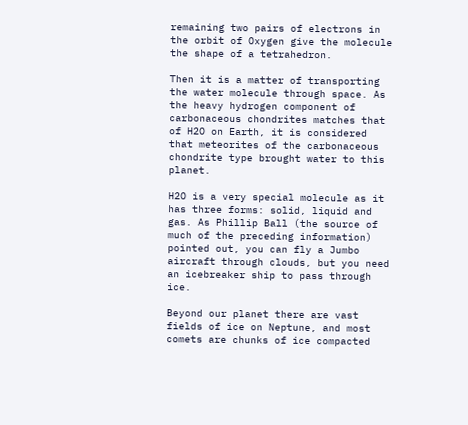remaining two pairs of electrons in the orbit of Oxygen give the molecule the shape of a tetrahedron.

Then it is a matter of transporting the water molecule through space. As the heavy hydrogen component of carbonaceous chondrites matches that of H2O on Earth, it is considered that meteorites of the carbonaceous chondrite type brought water to this planet.

H2O is a very special molecule as it has three forms: solid, liquid and gas. As Phillip Ball (the source of much of the preceding information) pointed out, you can fly a Jumbo aircraft through clouds, but you need an icebreaker ship to pass through ice.

Beyond our planet there are vast fields of ice on Neptune, and most comets are chunks of ice compacted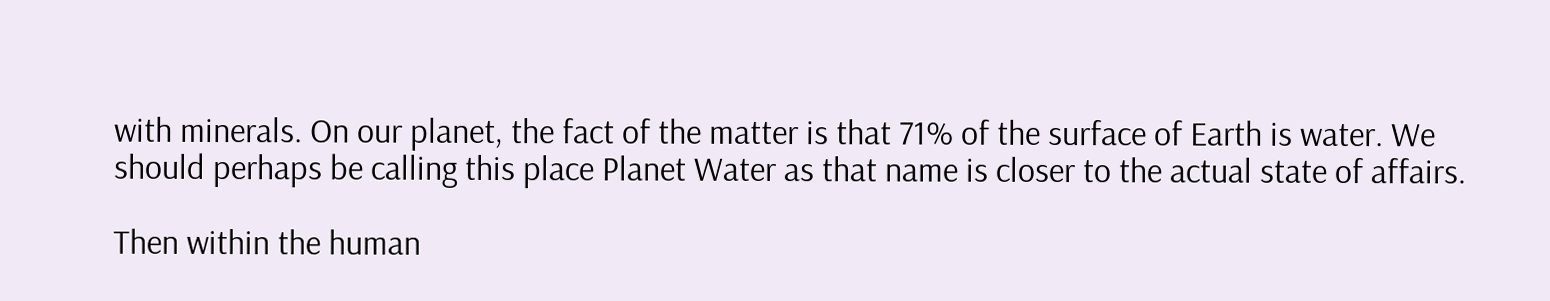with minerals. On our planet, the fact of the matter is that 71% of the surface of Earth is water. We should perhaps be calling this place Planet Water as that name is closer to the actual state of affairs.

Then within the human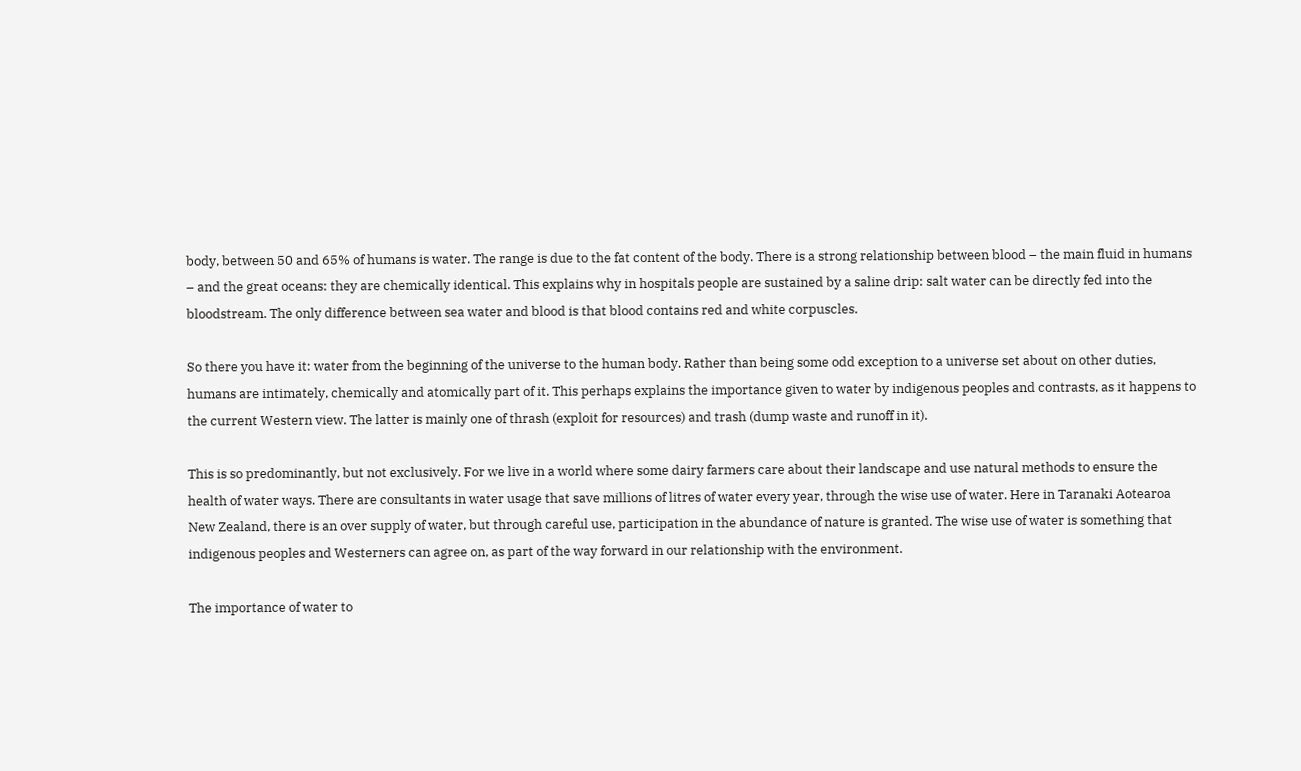body, between 50 and 65% of humans is water. The range is due to the fat content of the body. There is a strong relationship between blood – the main fluid in humans – and the great oceans: they are chemically identical. This explains why in hospitals people are sustained by a saline drip: salt water can be directly fed into the bloodstream. The only difference between sea water and blood is that blood contains red and white corpuscles.

So there you have it: water from the beginning of the universe to the human body. Rather than being some odd exception to a universe set about on other duties, humans are intimately, chemically and atomically part of it. This perhaps explains the importance given to water by indigenous peoples and contrasts, as it happens to the current Western view. The latter is mainly one of thrash (exploit for resources) and trash (dump waste and runoff in it).

This is so predominantly, but not exclusively. For we live in a world where some dairy farmers care about their landscape and use natural methods to ensure the health of water ways. There are consultants in water usage that save millions of litres of water every year, through the wise use of water. Here in Taranaki Aotearoa New Zealand, there is an over supply of water, but through careful use, participation in the abundance of nature is granted. The wise use of water is something that indigenous peoples and Westerners can agree on, as part of the way forward in our relationship with the environment.

The importance of water to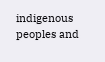indigenous peoples and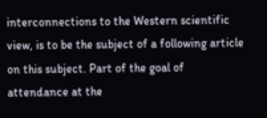interconnections to the Western scientific view, is to be the subject of a following article on this subject. Part of the goal of attendance at the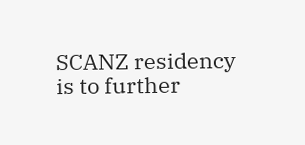SCANZ residency is to further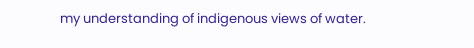my understanding of indigenous views of water.